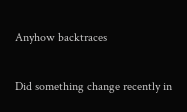Anyhow backtraces

Did something change recently in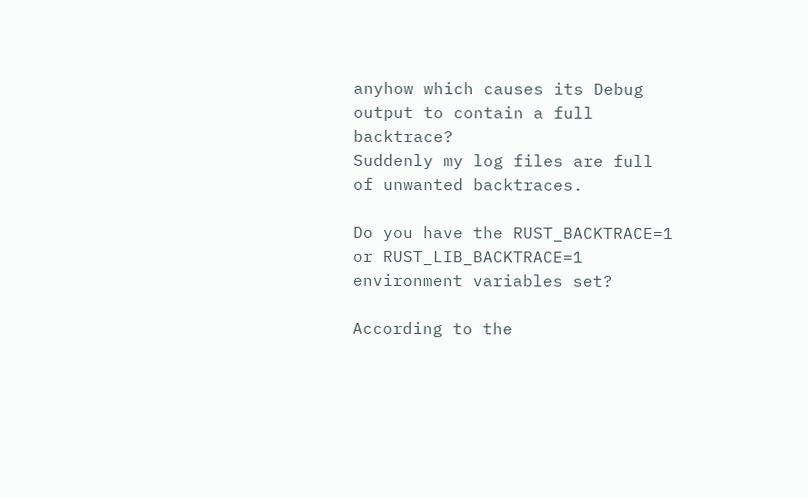anyhow which causes its Debug output to contain a full backtrace?
Suddenly my log files are full of unwanted backtraces.

Do you have the RUST_BACKTRACE=1 or RUST_LIB_BACKTRACE=1 environment variables set?

According to the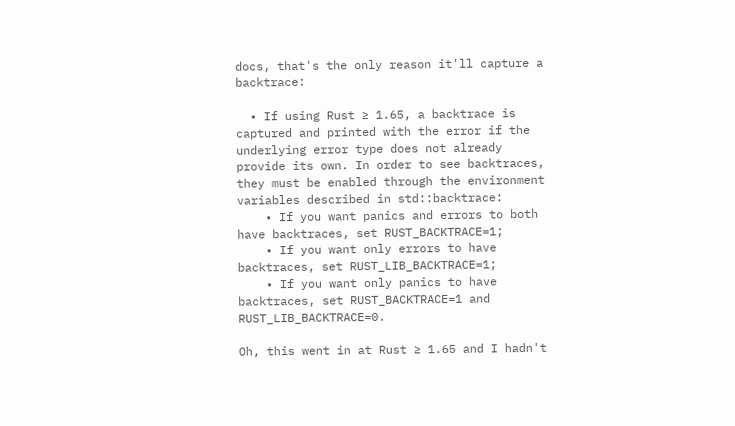docs, that's the only reason it'll capture a backtrace:

  • If using Rust ≥ 1.65, a backtrace is captured and printed with the error if the underlying error type does not already provide its own. In order to see backtraces, they must be enabled through the environment variables described in std::backtrace:
    • If you want panics and errors to both have backtraces, set RUST_BACKTRACE=1;
    • If you want only errors to have backtraces, set RUST_LIB_BACKTRACE=1;
    • If you want only panics to have backtraces, set RUST_BACKTRACE=1 and RUST_LIB_BACKTRACE=0.

Oh, this went in at Rust ≥ 1.65 and I hadn't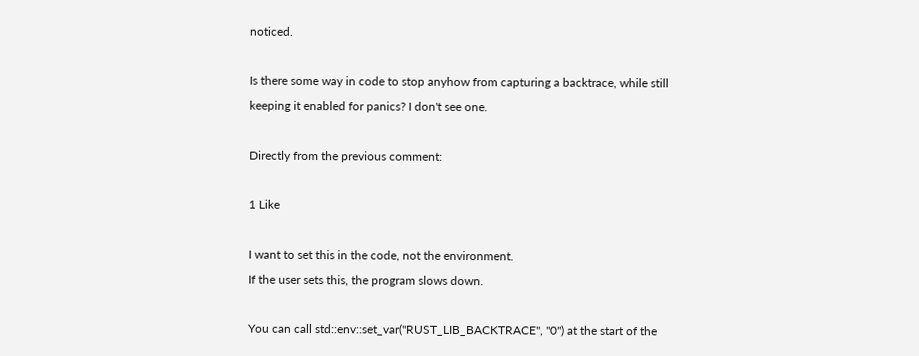noticed.

Is there some way in code to stop anyhow from capturing a backtrace, while still keeping it enabled for panics? I don't see one.

Directly from the previous comment:

1 Like

I want to set this in the code, not the environment.
If the user sets this, the program slows down.

You can call std::env::set_var("RUST_LIB_BACKTRACE", "0") at the start of the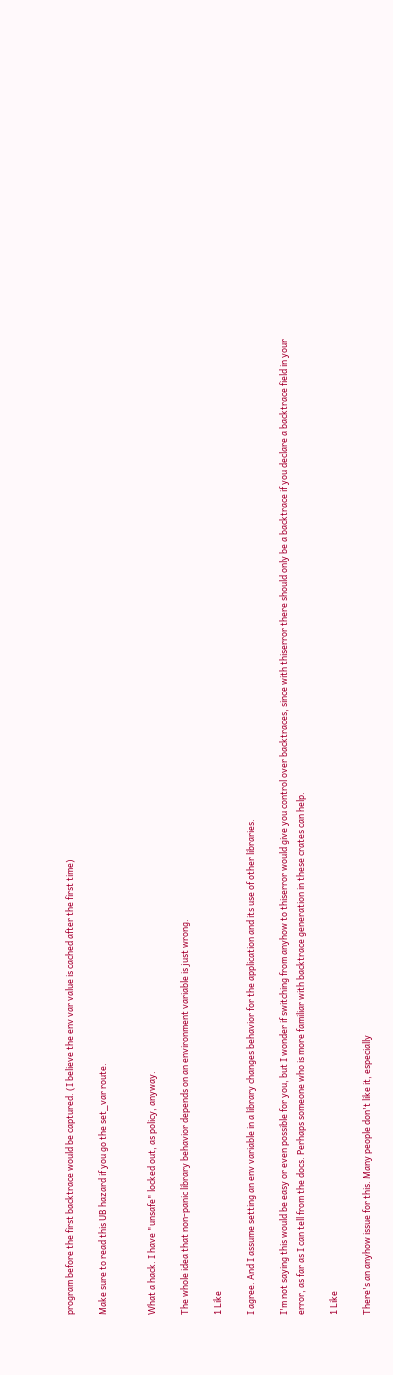program before the first backtrace would be captured. (I believe the env var value is cached after the first time)

Make sure to read this UB hazard if you go the set_var route.


What a hack. I have "unsafe" locked out, as policy, anyway.

The whole idea that non-panic library behavior depends on an environment variable is just wrong.

1 Like

I agree. And I assume setting an env variable in a library changes behavior for the application and its use of other libraries.

I'm not saying this would be easy or even possible for you, but I wonder if switching from anyhow to thiserror would give you control over backtraces, since with thiserror there should only be a backtrace if you declare a backtrace field in your error, as far as I can tell from the docs. Perhaps someone who is more familiar with backtrace generation in these crates can help.

1 Like

There's an anyhow issue for this. Many people don't like it, especially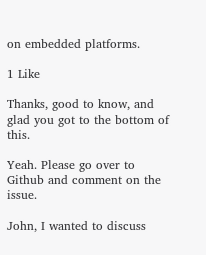on embedded platforms.

1 Like

Thanks, good to know, and glad you got to the bottom of this.

Yeah. Please go over to Github and comment on the issue.

John, I wanted to discuss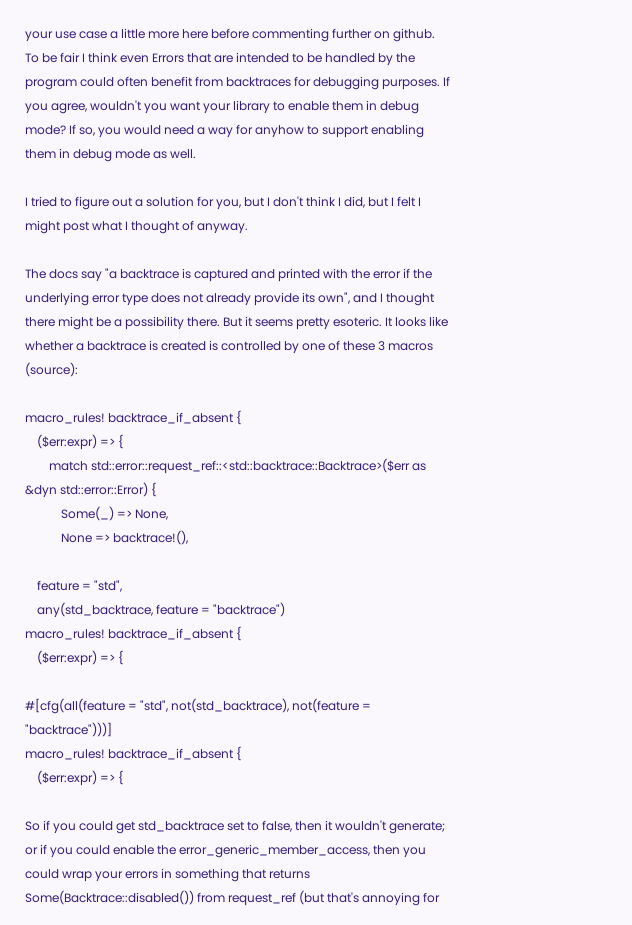your use case a little more here before commenting further on github. To be fair I think even Errors that are intended to be handled by the program could often benefit from backtraces for debugging purposes. If you agree, wouldn't you want your library to enable them in debug mode? If so, you would need a way for anyhow to support enabling them in debug mode as well.

I tried to figure out a solution for you, but I don't think I did, but I felt I might post what I thought of anyway.

The docs say "a backtrace is captured and printed with the error if the underlying error type does not already provide its own", and I thought there might be a possibility there. But it seems pretty esoteric. It looks like whether a backtrace is created is controlled by one of these 3 macros (source):

macro_rules! backtrace_if_absent {
    ($err:expr) => {
        match std::error::request_ref::<std::backtrace::Backtrace>($err as &dyn std::error::Error) {
            Some(_) => None,
            None => backtrace!(),

    feature = "std",
    any(std_backtrace, feature = "backtrace")
macro_rules! backtrace_if_absent {
    ($err:expr) => {

#[cfg(all(feature = "std", not(std_backtrace), not(feature = "backtrace")))]
macro_rules! backtrace_if_absent {
    ($err:expr) => {

So if you could get std_backtrace set to false, then it wouldn't generate; or if you could enable the error_generic_member_access, then you could wrap your errors in something that returns Some(Backtrace::disabled()) from request_ref (but that's annoying for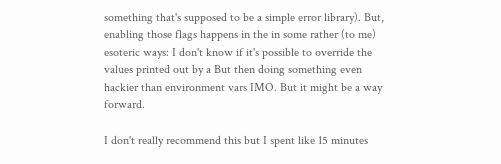something that's supposed to be a simple error library). But, enabling those flags happens in the in some rather (to me) esoteric ways: I don't know if it's possible to override the values printed out by a But then doing something even hackier than environment vars IMO. But it might be a way forward.

I don't really recommend this but I spent like 15 minutes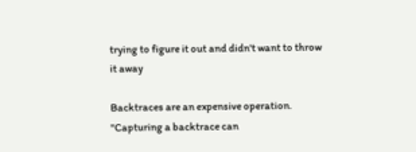trying to figure it out and didn't want to throw it away

Backtraces are an expensive operation. "Capturing a backtrace can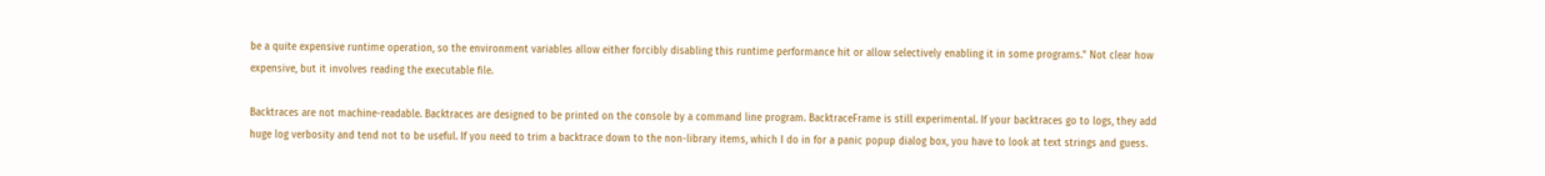be a quite expensive runtime operation, so the environment variables allow either forcibly disabling this runtime performance hit or allow selectively enabling it in some programs." Not clear how expensive, but it involves reading the executable file.

Backtraces are not machine-readable. Backtraces are designed to be printed on the console by a command line program. BacktraceFrame is still experimental. If your backtraces go to logs, they add huge log verbosity and tend not to be useful. If you need to trim a backtrace down to the non-library items, which I do in for a panic popup dialog box, you have to look at text strings and guess.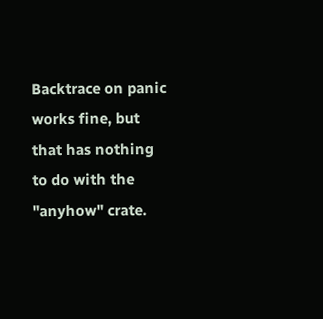Backtrace on panic works fine, but that has nothing to do with the "anyhow" crate.